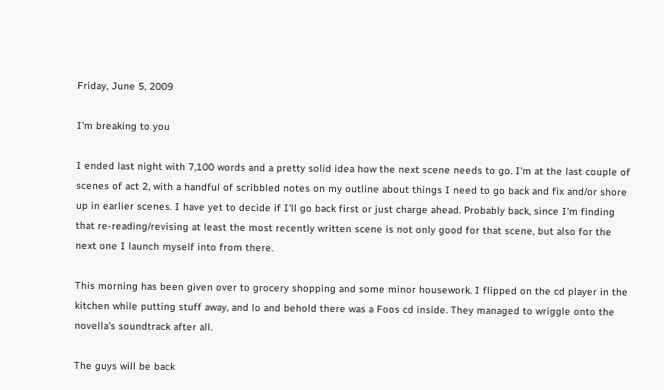Friday, June 5, 2009

I'm breaking to you

I ended last night with 7,100 words and a pretty solid idea how the next scene needs to go. I'm at the last couple of scenes of act 2, with a handful of scribbled notes on my outline about things I need to go back and fix and/or shore up in earlier scenes. I have yet to decide if I'll go back first or just charge ahead. Probably back, since I'm finding that re-reading/revising at least the most recently written scene is not only good for that scene, but also for the next one I launch myself into from there.

This morning has been given over to grocery shopping and some minor housework. I flipped on the cd player in the kitchen while putting stuff away, and lo and behold there was a Foos cd inside. They managed to wriggle onto the novella's soundtrack after all.

The guys will be back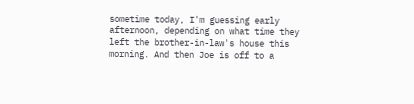sometime today, I'm guessing early afternoon, depending on what time they left the brother-in-law's house this morning. And then Joe is off to a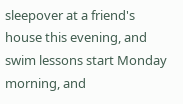sleepover at a friend's house this evening, and swim lessons start Monday morning, and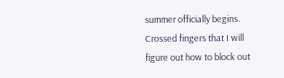summer officially begins. Crossed fingers that I will figure out how to block out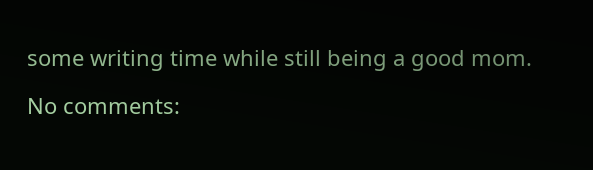some writing time while still being a good mom.

No comments: